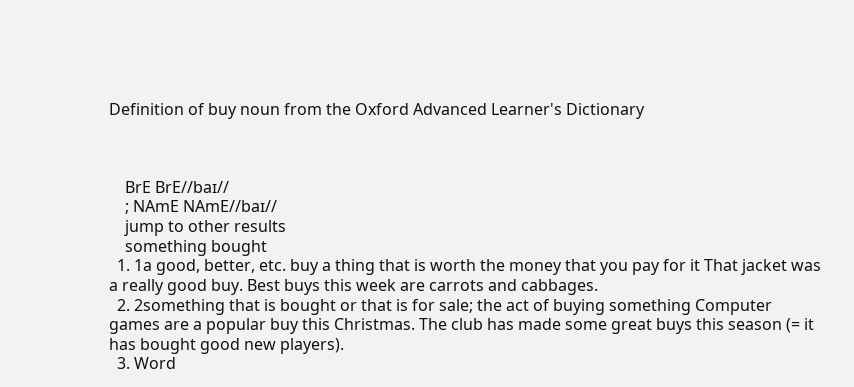Definition of buy noun from the Oxford Advanced Learner's Dictionary



    BrE BrE//baɪ//
    ; NAmE NAmE//baɪ//
    jump to other results
    something bought
  1. 1a good, better, etc. buy a thing that is worth the money that you pay for it That jacket was a really good buy. Best buys this week are carrots and cabbages.
  2. 2something that is bought or that is for sale; the act of buying something Computer games are a popular buy this Christmas. The club has made some great buys this season (= it has bought good new players).
  3. Word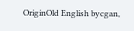OriginOld English bycgan,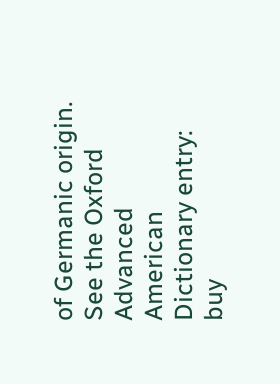of Germanic origin.
See the Oxford Advanced American Dictionary entry: buy